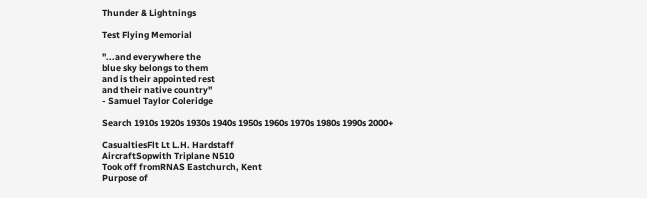Thunder & Lightnings

Test Flying Memorial

"...and everywhere the
blue sky belongs to them
and is their appointed rest
and their native country"
- Samuel Taylor Coleridge

Search 1910s 1920s 1930s 1940s 1950s 1960s 1970s 1980s 1990s 2000+

CasualtiesFlt Lt L.H. Hardstaff
AircraftSopwith Triplane N510
Took off fromRNAS Eastchurch, Kent
Purpose of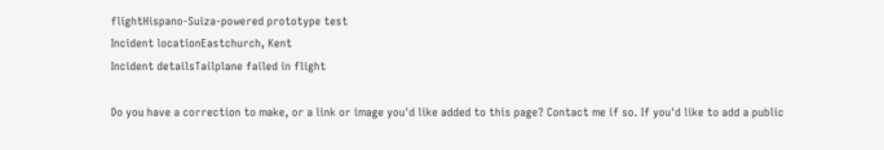flightHispano-Suiza-powered prototype test
Incident locationEastchurch, Kent
Incident detailsTailplane failed in flight

Do you have a correction to make, or a link or image you'd like added to this page? Contact me if so. If you'd like to add a public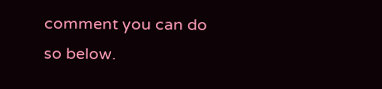comment you can do so below.